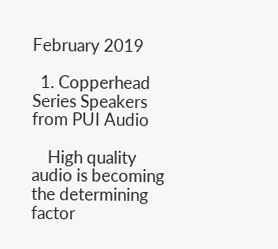February 2019

  1. Copperhead Series Speakers from PUI Audio

    High quality audio is becoming the determining factor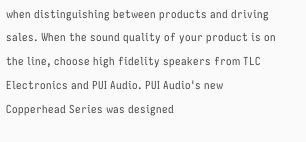when distinguishing between products and driving sales. When the sound quality of your product is on the line, choose high fidelity speakers from TLC Electronics and PUI Audio. PUI Audio's new Copperhead Series was designed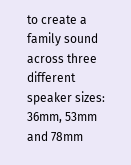to create a family sound across three different speaker sizes: 36mm, 53mm and 78mm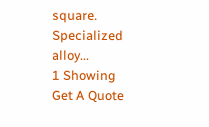square. Specialized alloy...
1 Showing
Get A Quote